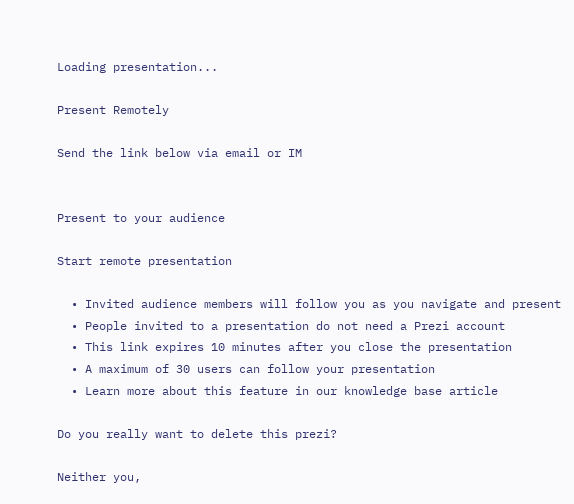Loading presentation...

Present Remotely

Send the link below via email or IM


Present to your audience

Start remote presentation

  • Invited audience members will follow you as you navigate and present
  • People invited to a presentation do not need a Prezi account
  • This link expires 10 minutes after you close the presentation
  • A maximum of 30 users can follow your presentation
  • Learn more about this feature in our knowledge base article

Do you really want to delete this prezi?

Neither you,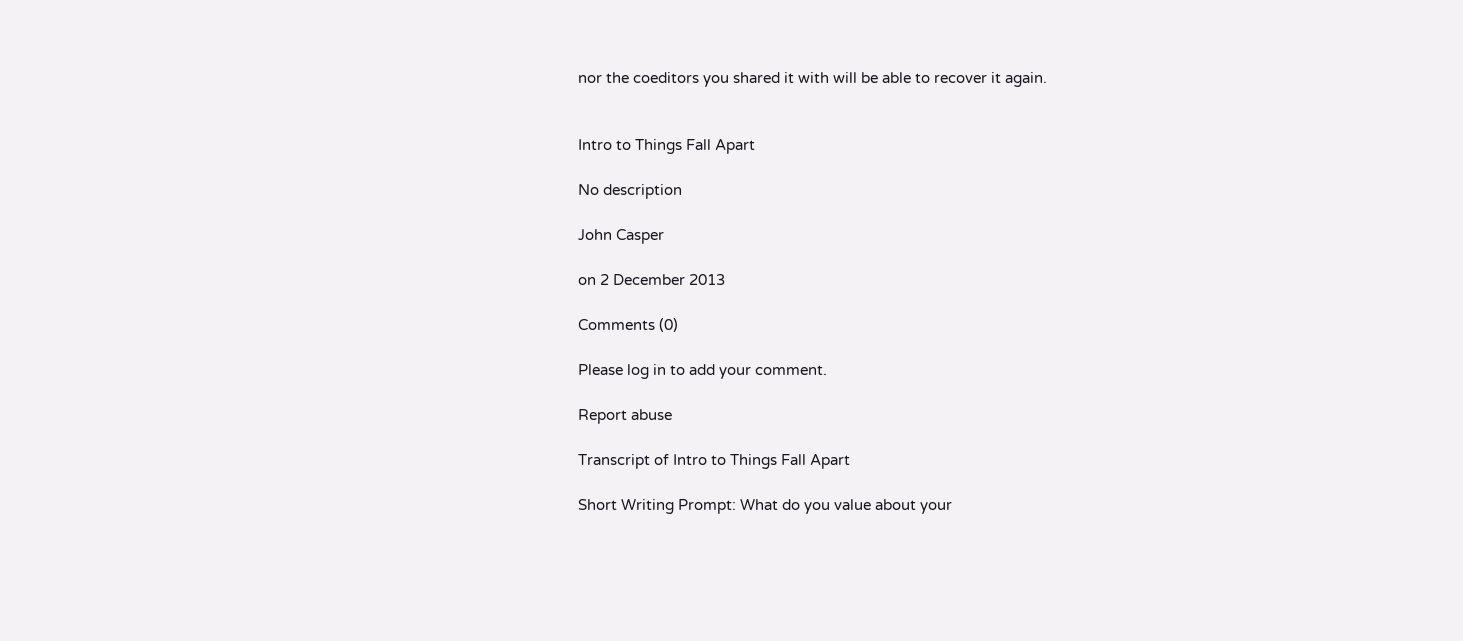nor the coeditors you shared it with will be able to recover it again.


Intro to Things Fall Apart

No description

John Casper

on 2 December 2013

Comments (0)

Please log in to add your comment.

Report abuse

Transcript of Intro to Things Fall Apart

Short Writing Prompt: What do you value about your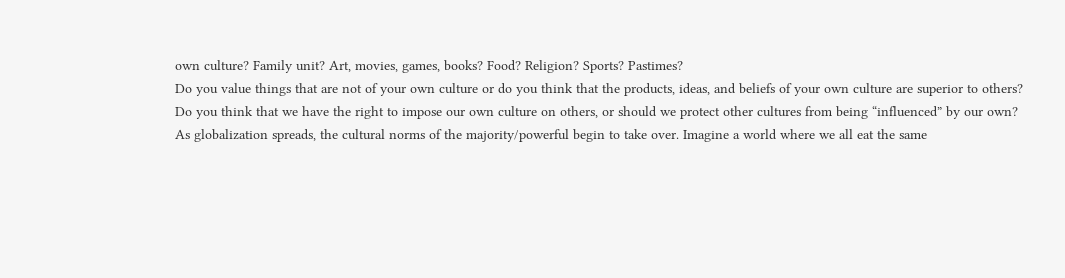own culture? Family unit? Art, movies, games, books? Food? Religion? Sports? Pastimes?
Do you value things that are not of your own culture or do you think that the products, ideas, and beliefs of your own culture are superior to others?
Do you think that we have the right to impose our own culture on others, or should we protect other cultures from being “influenced” by our own?
As globalization spreads, the cultural norms of the majority/powerful begin to take over. Imagine a world where we all eat the same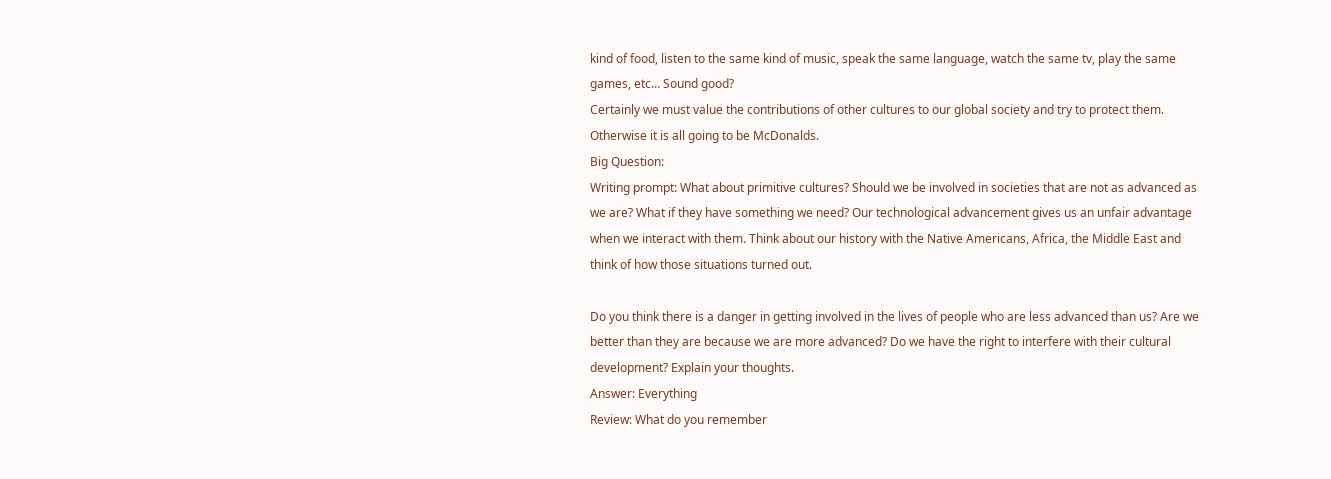kind of food, listen to the same kind of music, speak the same language, watch the same tv, play the same games, etc… Sound good?
Certainly we must value the contributions of other cultures to our global society and try to protect them. Otherwise it is all going to be McDonalds.
Big Question:
Writing prompt: What about primitive cultures? Should we be involved in societies that are not as advanced as we are? What if they have something we need? Our technological advancement gives us an unfair advantage when we interact with them. Think about our history with the Native Americans, Africa, the Middle East and think of how those situations turned out.

Do you think there is a danger in getting involved in the lives of people who are less advanced than us? Are we better than they are because we are more advanced? Do we have the right to interfere with their cultural development? Explain your thoughts.
Answer: Everything
Review: What do you remember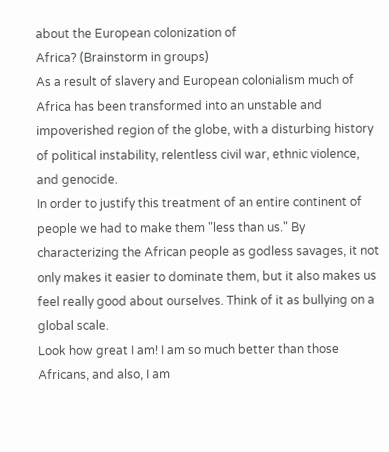about the European colonization of
Africa? (Brainstorm in groups)
As a result of slavery and European colonialism much of Africa has been transformed into an unstable and impoverished region of the globe, with a disturbing history of political instability, relentless civil war, ethnic violence, and genocide.
In order to justify this treatment of an entire continent of people we had to make them "less than us." By characterizing the African people as godless savages, it not only makes it easier to dominate them, but it also makes us feel really good about ourselves. Think of it as bullying on a global scale.
Look how great I am! I am so much better than those Africans, and also, I am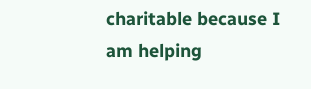charitable because I am helping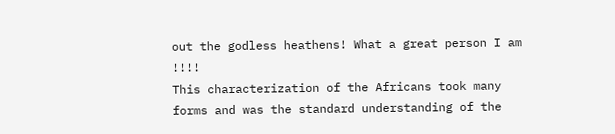out the godless heathens! What a great person I am !!!!
This characterization of the Africans took many forms and was the standard understanding of the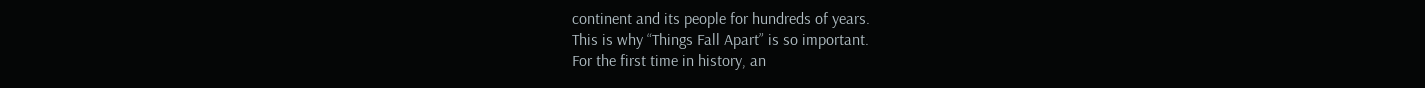continent and its people for hundreds of years.
This is why “Things Fall Apart” is so important.
For the first time in history, an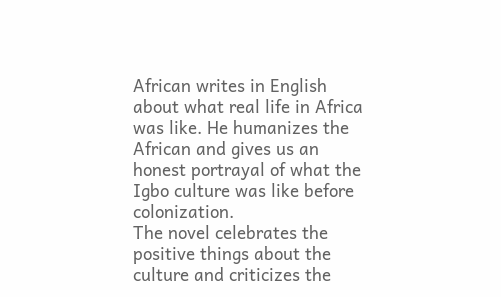African writes in English about what real life in Africa was like. He humanizes the African and gives us an honest portrayal of what the Igbo culture was like before colonization.
The novel celebrates the positive things about the culture and criticizes the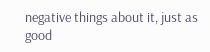negative things about it, just as good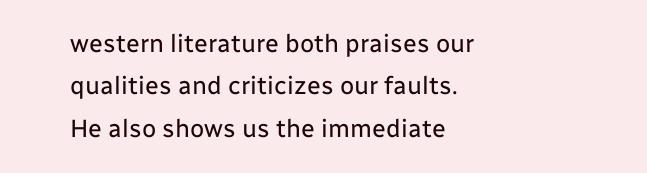western literature both praises our qualities and criticizes our faults.
He also shows us the immediate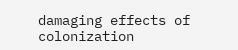damaging effects of colonization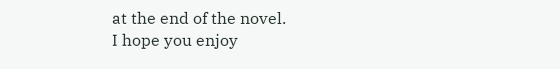at the end of the novel.
I hope you enjoy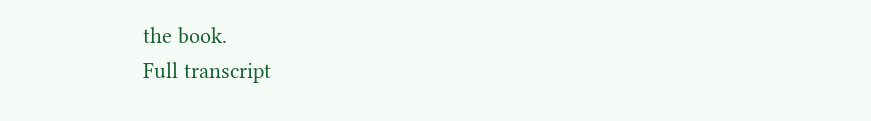the book.
Full transcript